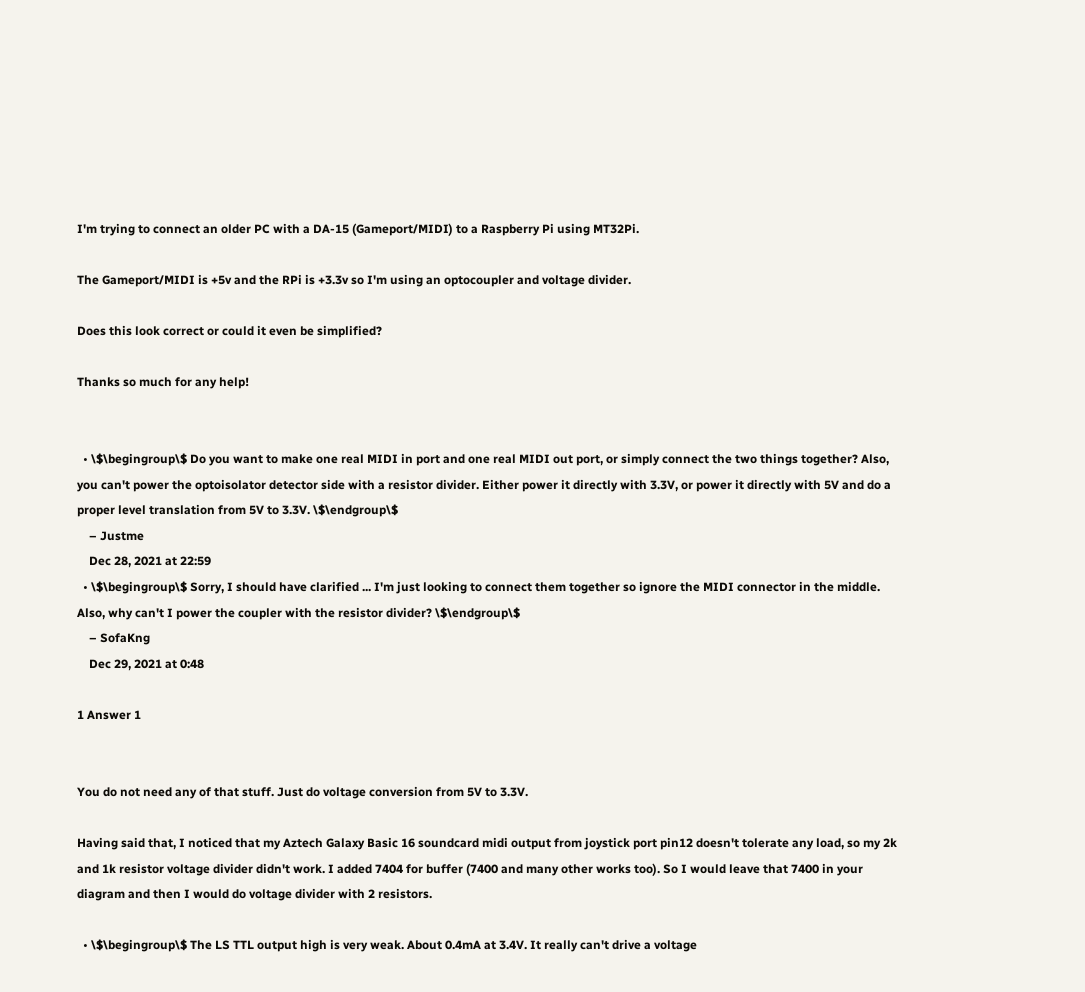I'm trying to connect an older PC with a DA-15 (Gameport/MIDI) to a Raspberry Pi using MT32Pi.

The Gameport/MIDI is +5v and the RPi is +3.3v so I'm using an optocoupler and voltage divider.

Does this look correct or could it even be simplified?

Thanks so much for any help!


  • \$\begingroup\$ Do you want to make one real MIDI in port and one real MIDI out port, or simply connect the two things together? Also, you can't power the optoisolator detector side with a resistor divider. Either power it directly with 3.3V, or power it directly with 5V and do a proper level translation from 5V to 3.3V. \$\endgroup\$
    – Justme
    Dec 28, 2021 at 22:59
  • \$\begingroup\$ Sorry, I should have clarified ... I'm just looking to connect them together so ignore the MIDI connector in the middle. Also, why can't I power the coupler with the resistor divider? \$\endgroup\$
    – SofaKng
    Dec 29, 2021 at 0:48

1 Answer 1


You do not need any of that stuff. Just do voltage conversion from 5V to 3.3V.

Having said that, I noticed that my Aztech Galaxy Basic 16 soundcard midi output from joystick port pin12 doesn't tolerate any load, so my 2k and 1k resistor voltage divider didn't work. I added 7404 for buffer (7400 and many other works too). So I would leave that 7400 in your diagram and then I would do voltage divider with 2 resistors.

  • \$\begingroup\$ The LS TTL output high is very weak. About 0.4mA at 3.4V. It really can't drive a voltage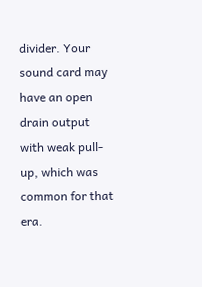divider. Your sound card may have an open drain output with weak pull-up, which was common for that era.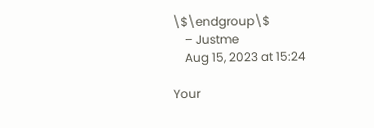\$\endgroup\$
    – Justme
    Aug 15, 2023 at 15:24

Your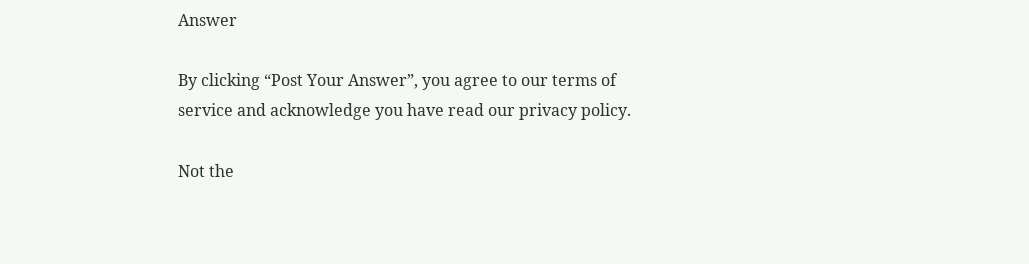Answer

By clicking “Post Your Answer”, you agree to our terms of service and acknowledge you have read our privacy policy.

Not the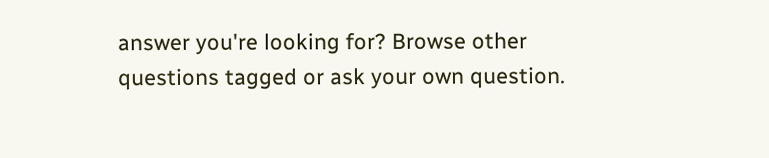answer you're looking for? Browse other questions tagged or ask your own question.